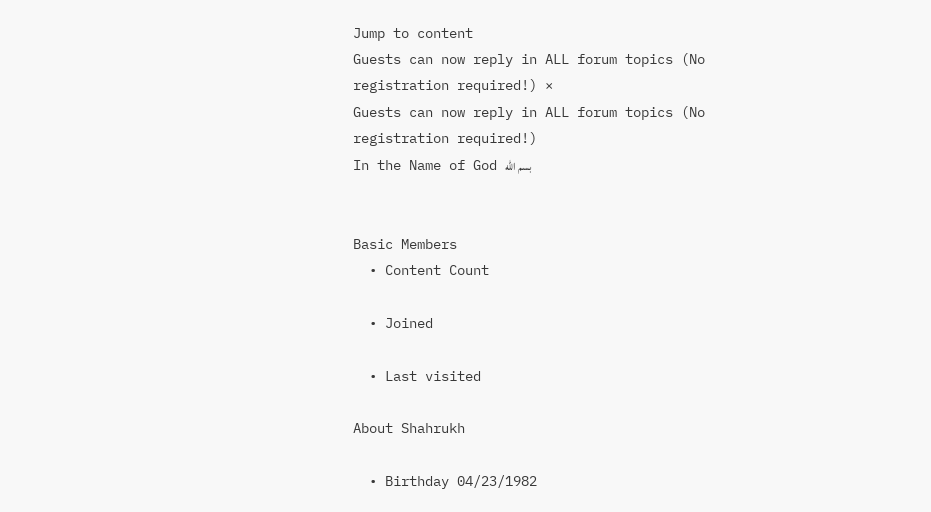Jump to content
Guests can now reply in ALL forum topics (No registration required!) ×
Guests can now reply in ALL forum topics (No registration required!)
In the Name of God بسم الله


Basic Members
  • Content Count

  • Joined

  • Last visited

About Shahrukh

  • Birthday 04/23/1982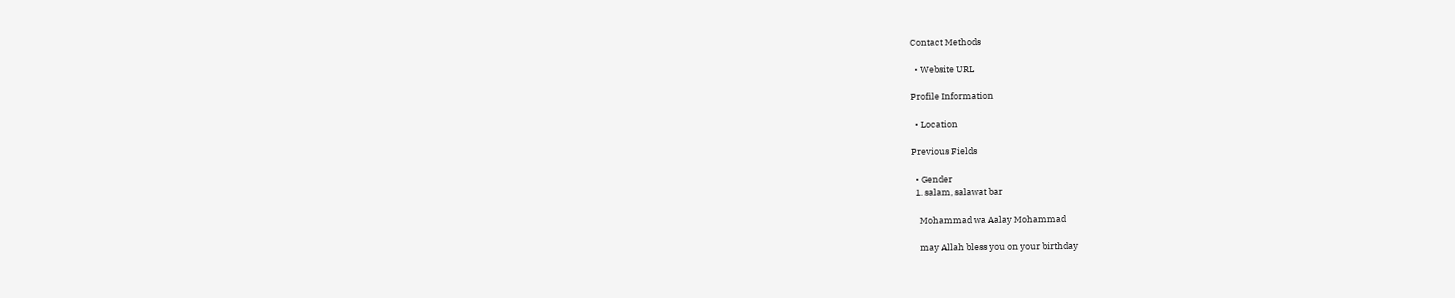Contact Methods

  • Website URL

Profile Information

  • Location

Previous Fields

  • Gender
  1. salam, salawat bar

    Mohammad wa Aalay Mohammad

    may Allah bless you on your birthday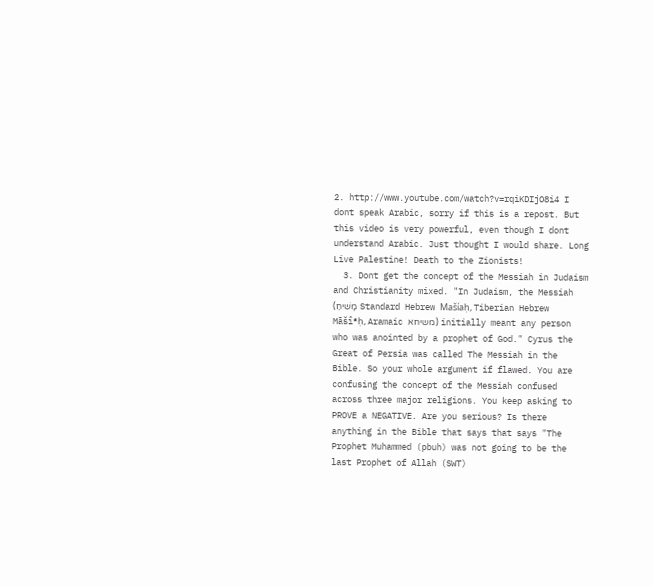2. http://www.youtube.com/watch?v=rqiKDIjO8i4 I dont speak Arabic, sorry if this is a repost. But this video is very powerful, even though I dont understand Arabic. Just thought I would share. Long Live Palestine! Death to the Zionists!
  3. Dont get the concept of the Messiah in Judaism and Christianity mixed. "In Judaism, the Messiah (מָשִׁיחַ Standard Hebrew Mašíaḥ, Tiberian Hebrew Māšîªḥ, Aramaic משיחא) initially meant any person who was anointed by a prophet of God." Cyrus the Great of Persia was called The Messiah in the Bible. So your whole argument if flawed. You are confusing the concept of the Messiah confused across three major religions. You keep asking to PROVE a NEGATIVE. Are you serious? Is there anything in the Bible that says that says "The Prophet Muhammed (pbuh) was not going to be the last Prophet of Allah (SWT)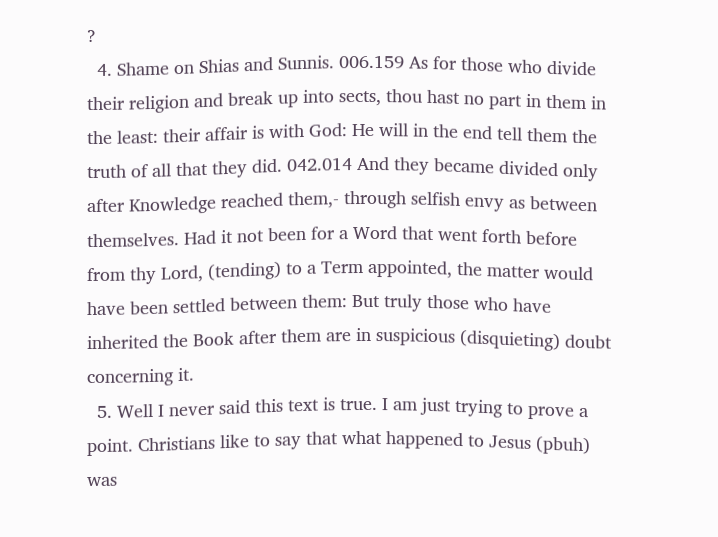?
  4. Shame on Shias and Sunnis. 006.159 As for those who divide their religion and break up into sects, thou hast no part in them in the least: their affair is with God: He will in the end tell them the truth of all that they did. 042.014 And they became divided only after Knowledge reached them,- through selfish envy as between themselves. Had it not been for a Word that went forth before from thy Lord, (tending) to a Term appointed, the matter would have been settled between them: But truly those who have inherited the Book after them are in suspicious (disquieting) doubt concerning it.
  5. Well I never said this text is true. I am just trying to prove a point. Christians like to say that what happened to Jesus (pbuh) was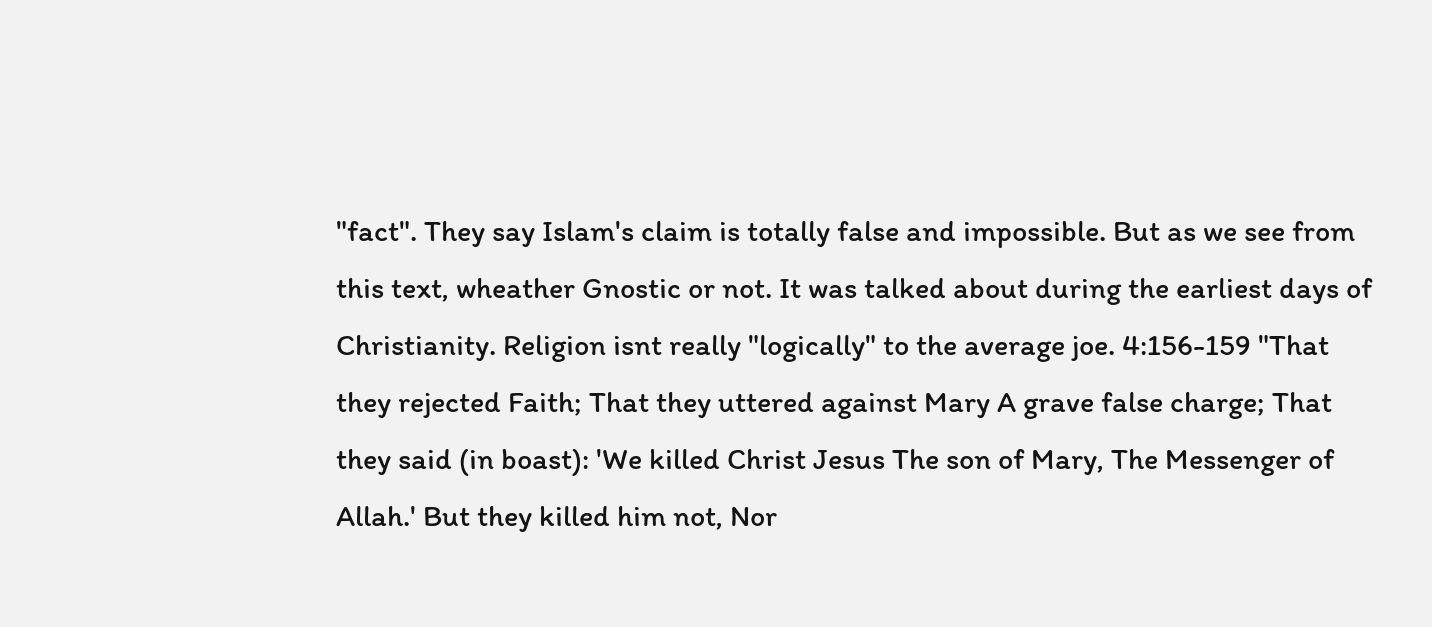"fact". They say Islam's claim is totally false and impossible. But as we see from this text, wheather Gnostic or not. It was talked about during the earliest days of Christianity. Religion isnt really "logically" to the average joe. 4:156-159 "That they rejected Faith; That they uttered against Mary A grave false charge; That they said (in boast): 'We killed Christ Jesus The son of Mary, The Messenger of Allah.' But they killed him not, Nor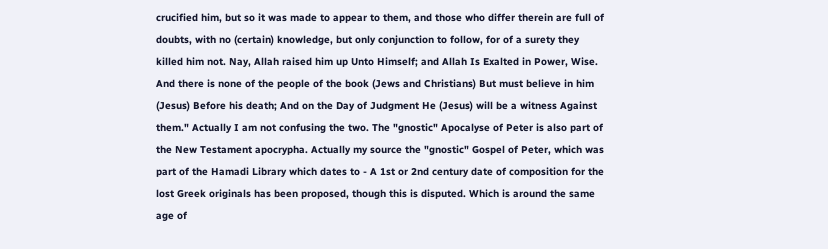crucified him, but so it was made to appear to them, and those who differ therein are full of doubts, with no (certain) knowledge, but only conjunction to follow, for of a surety they killed him not. Nay, Allah raised him up Unto Himself; and Allah Is Exalted in Power, Wise. And there is none of the people of the book (Jews and Christians) But must believe in him (Jesus) Before his death; And on the Day of Judgment He (Jesus) will be a witness Against them." Actually I am not confusing the two. The "gnostic" Apocalyse of Peter is also part of the New Testament apocrypha. Actually my source the "gnostic" Gospel of Peter, which was part of the Hamadi Library which dates to - A 1st or 2nd century date of composition for the lost Greek originals has been proposed, though this is disputed. Which is around the same age of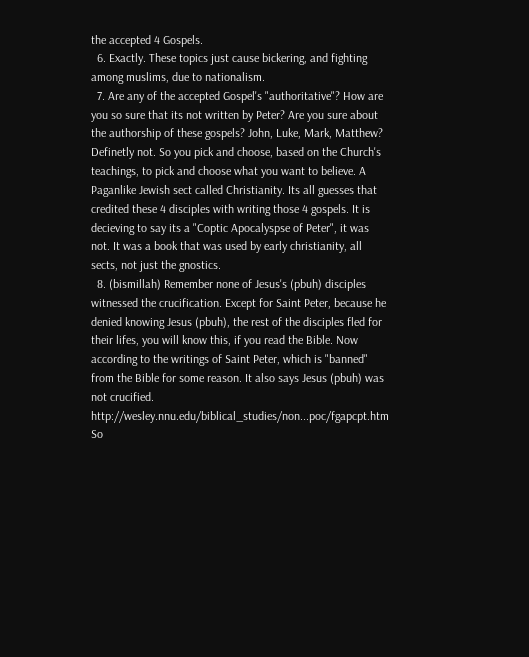the accepted 4 Gospels.
  6. Exactly. These topics just cause bickering, and fighting among muslims, due to nationalism.
  7. Are any of the accepted Gospel's "authoritative"? How are you so sure that its not written by Peter? Are you sure about the authorship of these gospels? John, Luke, Mark, Matthew? Definetly not. So you pick and choose, based on the Church's teachings, to pick and choose what you want to believe. A Paganlike Jewish sect called Christianity. Its all guesses that credited these 4 disciples with writing those 4 gospels. It is decieving to say its a "Coptic Apocalyspse of Peter", it was not. It was a book that was used by early christianity, all sects, not just the gnostics.
  8. (bismillah) Remember none of Jesus's (pbuh) disciples witnessed the crucification. Except for Saint Peter, because he denied knowing Jesus (pbuh), the rest of the disciples fled for their lifes, you will know this, if you read the Bible. Now according to the writings of Saint Peter, which is "banned" from the Bible for some reason. It also says Jesus (pbuh) was not crucified. http://wesley.nnu.edu/biblical_studies/non...poc/fgapcpt.htm So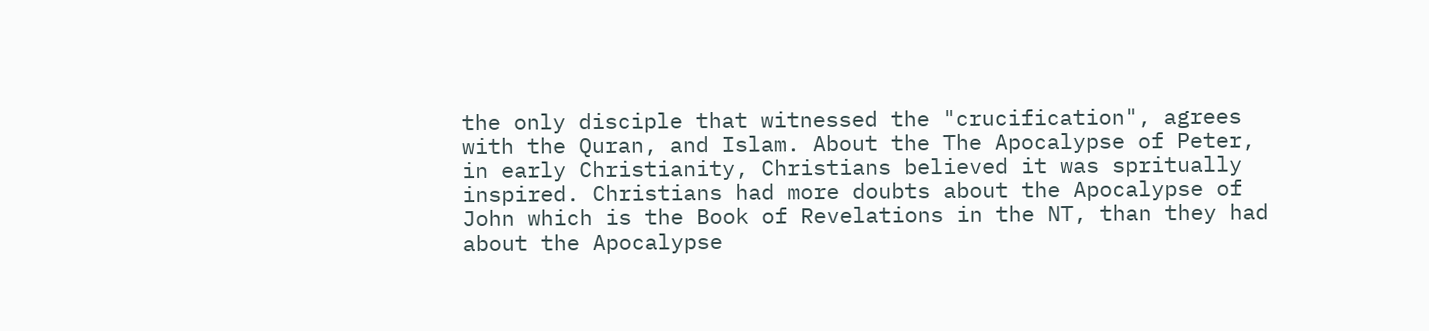the only disciple that witnessed the "crucification", agrees with the Quran, and Islam. About the The Apocalypse of Peter, in early Christianity, Christians believed it was spritually inspired. Christians had more doubts about the Apocalypse of John which is the Book of Revelations in the NT, than they had about the Apocalypse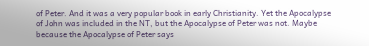of Peter. And it was a very popular book in early Christianity. Yet the Apocalypse of John was included in the NT, but the Apocalypse of Peter was not. Maybe because the Apocalypse of Peter says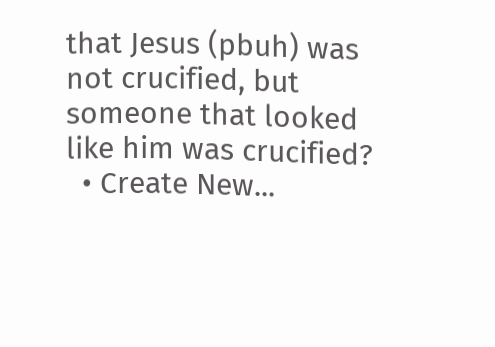that Jesus (pbuh) was not crucified, but someone that looked like him was crucified?
  • Create New...